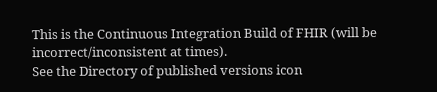This is the Continuous Integration Build of FHIR (will be incorrect/inconsistent at times).
See the Directory of published versions icon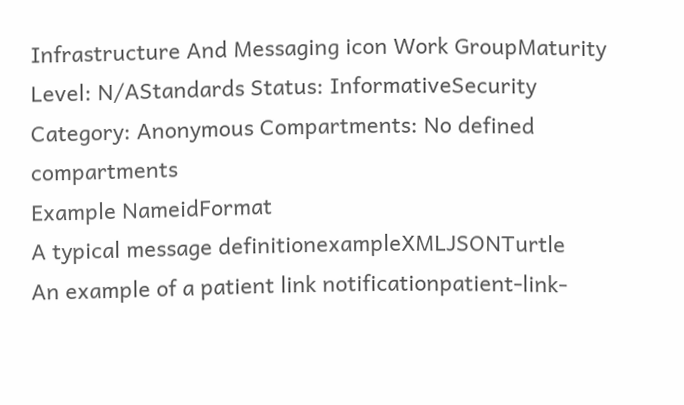Infrastructure And Messaging icon Work GroupMaturity Level: N/AStandards Status: InformativeSecurity Category: Anonymous Compartments: No defined compartments
Example NameidFormat
A typical message definitionexampleXMLJSONTurtle
An example of a patient link notificationpatient-link-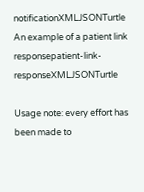notificationXMLJSONTurtle
An example of a patient link responsepatient-link-responseXMLJSONTurtle

Usage note: every effort has been made to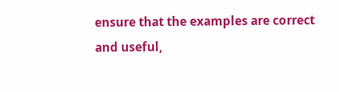ensure that the examples are correct and useful,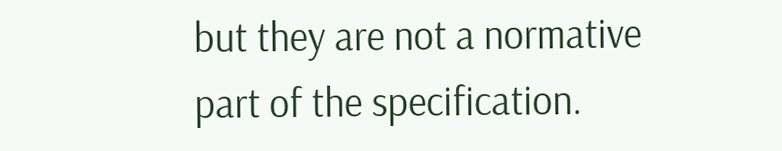but they are not a normative part of the specification.